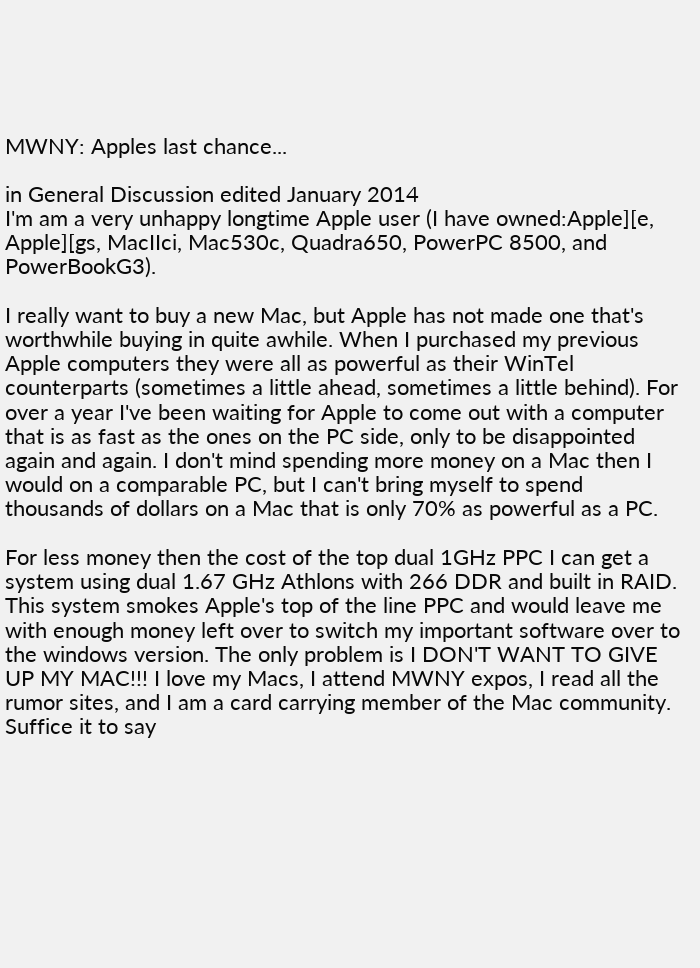MWNY: Apples last chance...

in General Discussion edited January 2014
I'm am a very unhappy longtime Apple user (I have owned:Apple][e, Apple][gs, MacIIci, Mac530c, Quadra650, PowerPC 8500, and PowerBookG3).

I really want to buy a new Mac, but Apple has not made one that's worthwhile buying in quite awhile. When I purchased my previous Apple computers they were all as powerful as their WinTel counterparts (sometimes a little ahead, sometimes a little behind). For over a year I've been waiting for Apple to come out with a computer that is as fast as the ones on the PC side, only to be disappointed again and again. I don't mind spending more money on a Mac then I would on a comparable PC, but I can't bring myself to spend thousands of dollars on a Mac that is only 70% as powerful as a PC.

For less money then the cost of the top dual 1GHz PPC I can get a system using dual 1.67 GHz Athlons with 266 DDR and built in RAID. This system smokes Apple's top of the line PPC and would leave me with enough money left over to switch my important software over to the windows version. The only problem is I DON'T WANT TO GIVE UP MY MAC!!! I love my Macs, I attend MWNY expos, I read all the rumor sites, and I am a card carrying member of the Mac community. Suffice it to say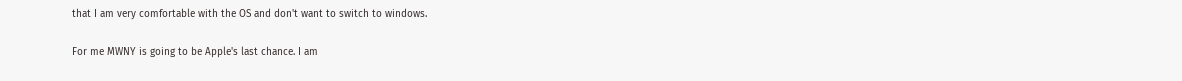that I am very comfortable with the OS and don't want to switch to windows.

For me MWNY is going to be Apple's last chance. I am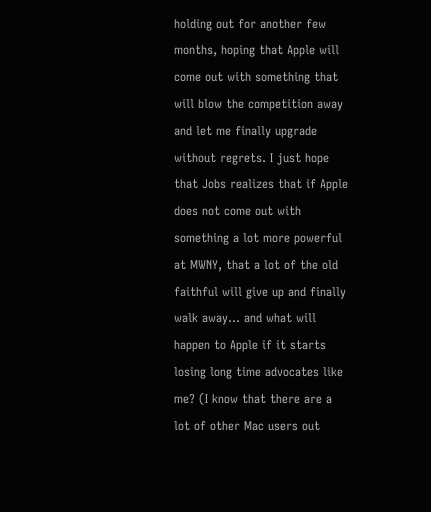holding out for another few months, hoping that Apple will come out with something that will blow the competition away and let me finally upgrade without regrets. I just hope that Jobs realizes that if Apple does not come out with something a lot more powerful at MWNY, that a lot of the old faithful will give up and finally walk away... and what will happen to Apple if it starts losing long time advocates like me? (I know that there are a lot of other Mac users out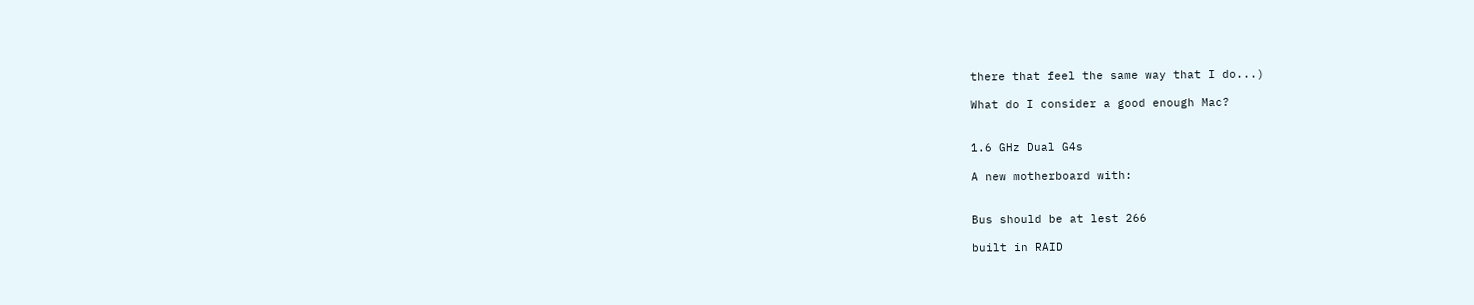there that feel the same way that I do...)

What do I consider a good enough Mac?


1.6 GHz Dual G4s

A new motherboard with:


Bus should be at lest 266

built in RAID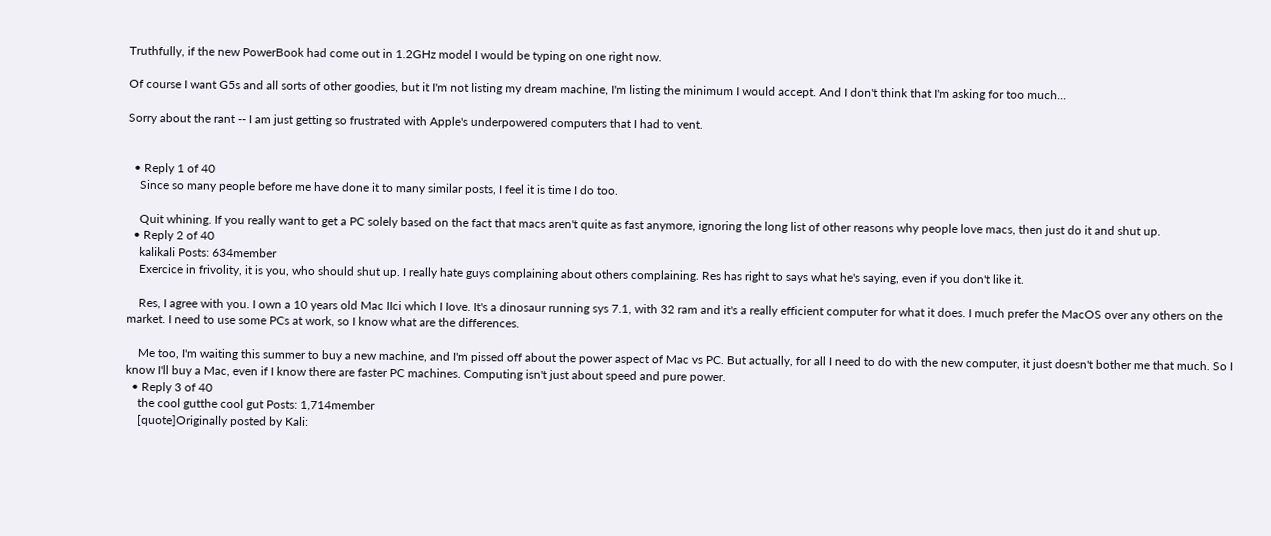Truthfully, if the new PowerBook had come out in 1.2GHz model I would be typing on one right now.

Of course I want G5s and all sorts of other goodies, but it I'm not listing my dream machine, I'm listing the minimum I would accept. And I don't think that I'm asking for too much...

Sorry about the rant -- I am just getting so frustrated with Apple's underpowered computers that I had to vent.


  • Reply 1 of 40
    Since so many people before me have done it to many similar posts, I feel it is time I do too.

    Quit whining. If you really want to get a PC solely based on the fact that macs aren't quite as fast anymore, ignoring the long list of other reasons why people love macs, then just do it and shut up.
  • Reply 2 of 40
    kalikali Posts: 634member
    Exercice in frivolity, it is you, who should shut up. I really hate guys complaining about others complaining. Res has right to says what he's saying, even if you don't like it.

    Res, I agree with you. I own a 10 years old Mac IIci which I Iove. It's a dinosaur running sys 7.1, with 32 ram and it's a really efficient computer for what it does. I much prefer the MacOS over any others on the market. I need to use some PCs at work, so I know what are the differences.

    Me too, I'm waiting this summer to buy a new machine, and I'm pissed off about the power aspect of Mac vs PC. But actually, for all I need to do with the new computer, it just doesn't bother me that much. So I know I'll buy a Mac, even if I know there are faster PC machines. Computing isn't just about speed and pure power.
  • Reply 3 of 40
    the cool gutthe cool gut Posts: 1,714member
    [quote]Originally posted by Kali: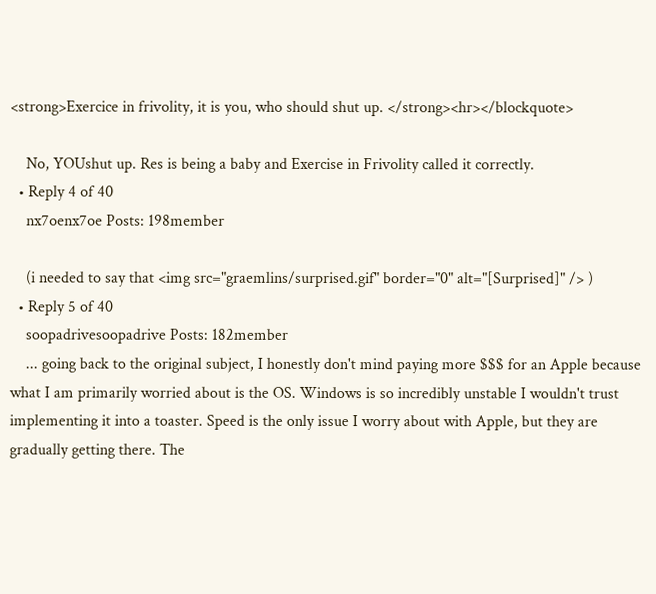<strong>Exercice in frivolity, it is you, who should shut up. </strong><hr></blockquote>

    No, YOUshut up. Res is being a baby and Exercise in Frivolity called it correctly.
  • Reply 4 of 40
    nx7oenx7oe Posts: 198member

    (i needed to say that <img src="graemlins/surprised.gif" border="0" alt="[Surprised]" /> )
  • Reply 5 of 40
    soopadrivesoopadrive Posts: 182member
    ... going back to the original subject, I honestly don't mind paying more $$$ for an Apple because what I am primarily worried about is the OS. Windows is so incredibly unstable I wouldn't trust implementing it into a toaster. Speed is the only issue I worry about with Apple, but they are gradually getting there. The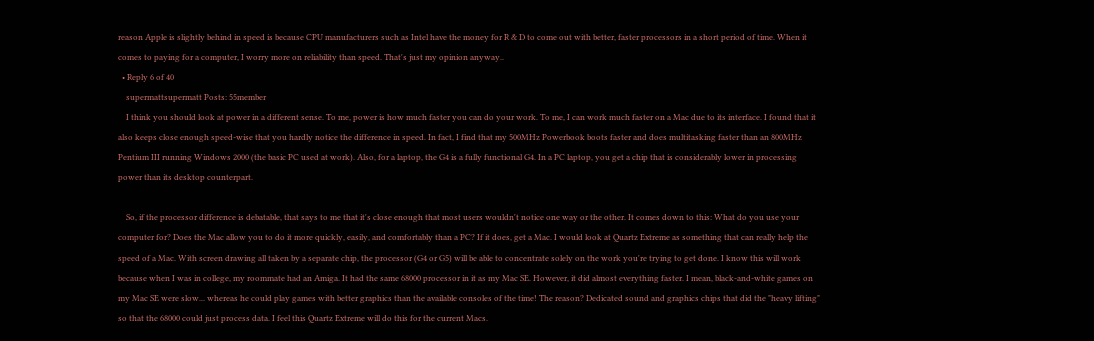reason Apple is slightly behind in speed is because CPU manufacturers such as Intel have the money for R & D to come out with better, faster processors in a short period of time. When it comes to paying for a computer, I worry more on reliability than speed. That's just my opinion anyway..
  • Reply 6 of 40
    supermattsupermatt Posts: 55member
    I think you should look at power in a different sense. To me, power is how much faster you can do your work. To me, I can work much faster on a Mac due to its interface. I found that it also keeps close enough speed-wise that you hardly notice the difference in speed. In fact, I find that my 500MHz Powerbook boots faster and does multitasking faster than an 800MHz Pentium III running Windows 2000 (the basic PC used at work). Also, for a laptop, the G4 is a fully functional G4. In a PC laptop, you get a chip that is considerably lower in processing power than its desktop counterpart.

    So, if the processor difference is debatable, that says to me that it's close enough that most users wouldn't notice one way or the other. It comes down to this: What do you use your computer for? Does the Mac allow you to do it more quickly, easily, and comfortably than a PC? If it does, get a Mac. I would look at Quartz Extreme as something that can really help the speed of a Mac. With screen drawing all taken by a separate chip, the processor (G4 or G5) will be able to concentrate solely on the work you're trying to get done. I know this will work because when I was in college, my roommate had an Amiga. It had the same 68000 processor in it as my Mac SE. However, it did almost everything faster. I mean, black-and-white games on my Mac SE were slow... whereas he could play games with better graphics than the available consoles of the time! The reason? Dedicated sound and graphics chips that did the "heavy lifting" so that the 68000 could just process data. I feel this Quartz Extreme will do this for the current Macs.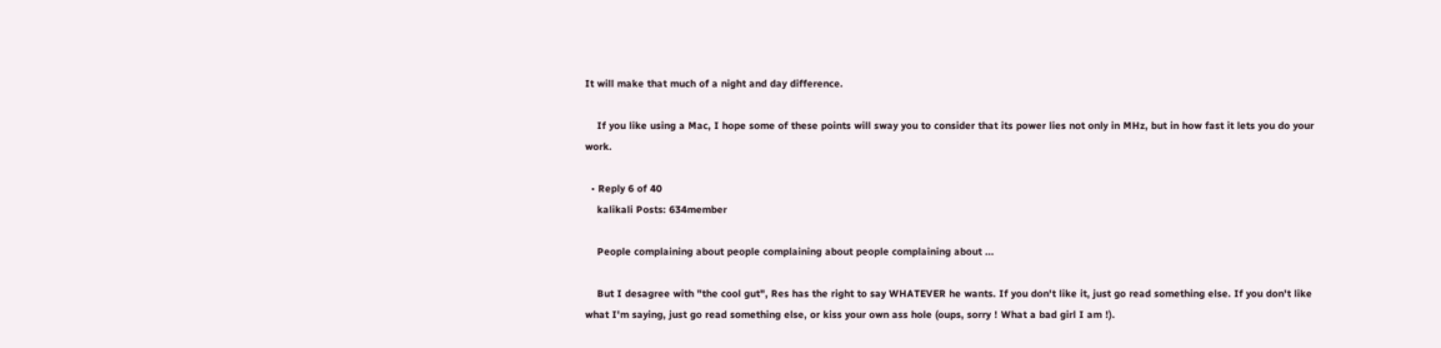It will make that much of a night and day difference.

    If you like using a Mac, I hope some of these points will sway you to consider that its power lies not only in MHz, but in how fast it lets you do your work.

  • Reply 6 of 40
    kalikali Posts: 634member

    People complaining about people complaining about people complaining about ...

    But I desagree with "the cool gut", Res has the right to say WHATEVER he wants. If you don't like it, just go read something else. If you don't like what I'm saying, just go read something else, or kiss your own ass hole (oups, sorry ! What a bad girl I am !).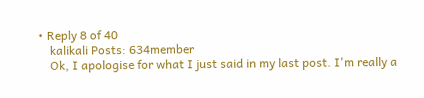• Reply 8 of 40
    kalikali Posts: 634member
    Ok, I apologise for what I just said in my last post. I'm really a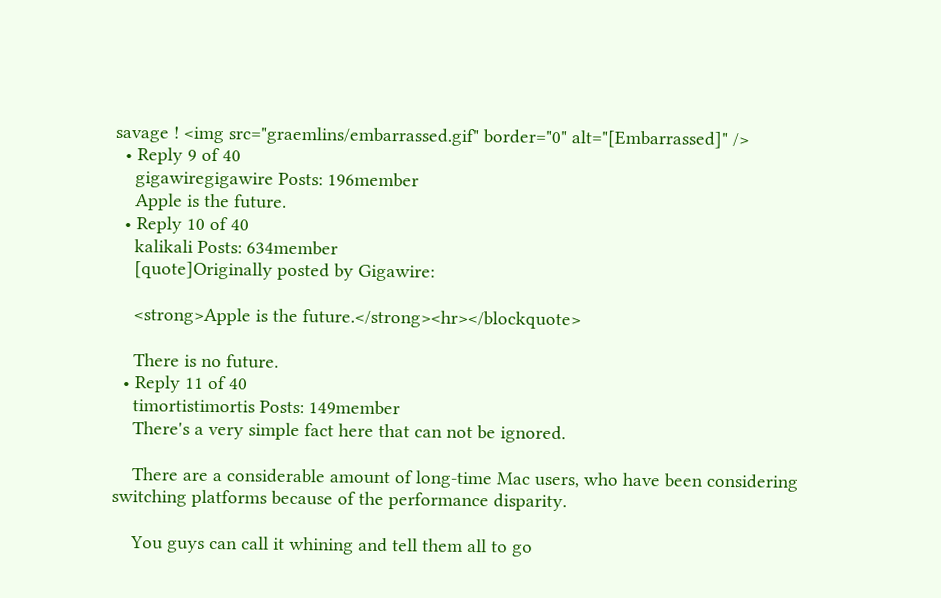savage ! <img src="graemlins/embarrassed.gif" border="0" alt="[Embarrassed]" />
  • Reply 9 of 40
    gigawiregigawire Posts: 196member
    Apple is the future.
  • Reply 10 of 40
    kalikali Posts: 634member
    [quote]Originally posted by Gigawire:

    <strong>Apple is the future.</strong><hr></blockquote>

    There is no future.
  • Reply 11 of 40
    timortistimortis Posts: 149member
    There's a very simple fact here that can not be ignored.

    There are a considerable amount of long-time Mac users, who have been considering switching platforms because of the performance disparity.

    You guys can call it whining and tell them all to go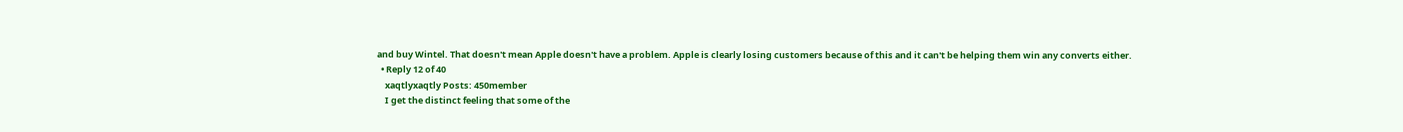and buy Wintel. That doesn't mean Apple doesn't have a problem. Apple is clearly losing customers because of this and it can't be helping them win any converts either.
  • Reply 12 of 40
    xaqtlyxaqtly Posts: 450member
    I get the distinct feeling that some of the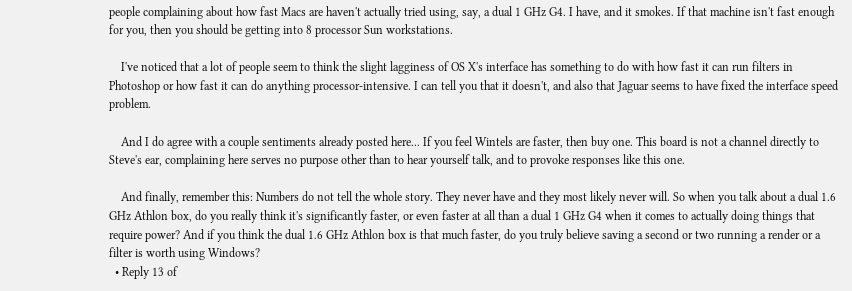people complaining about how fast Macs are haven't actually tried using, say, a dual 1 GHz G4. I have, and it smokes. If that machine isn't fast enough for you, then you should be getting into 8 processor Sun workstations.

    I've noticed that a lot of people seem to think the slight lagginess of OS X's interface has something to do with how fast it can run filters in Photoshop or how fast it can do anything processor-intensive. I can tell you that it doesn't, and also that Jaguar seems to have fixed the interface speed problem.

    And I do agree with a couple sentiments already posted here... If you feel Wintels are faster, then buy one. This board is not a channel directly to Steve's ear, complaining here serves no purpose other than to hear yourself talk, and to provoke responses like this one.

    And finally, remember this: Numbers do not tell the whole story. They never have and they most likely never will. So when you talk about a dual 1.6 GHz Athlon box, do you really think it's significantly faster, or even faster at all than a dual 1 GHz G4 when it comes to actually doing things that require power? And if you think the dual 1.6 GHz Athlon box is that much faster, do you truly believe saving a second or two running a render or a filter is worth using Windows?
  • Reply 13 of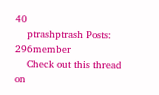40
    ptrashptrash Posts: 296member
    Check out this thread on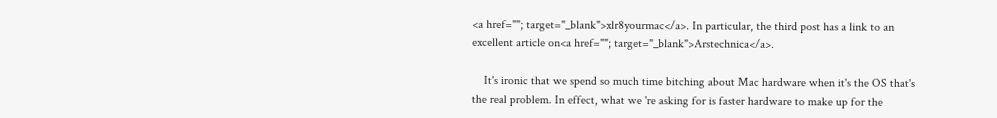<a href=""; target="_blank">xlr8yourmac</a>. In particular, the third post has a link to an excellent article on<a href=""; target="_blank">Arstechnica</a>.

    It's ironic that we spend so much time bitching about Mac hardware when it's the OS that's the real problem. In effect, what we 're asking for is faster hardware to make up for the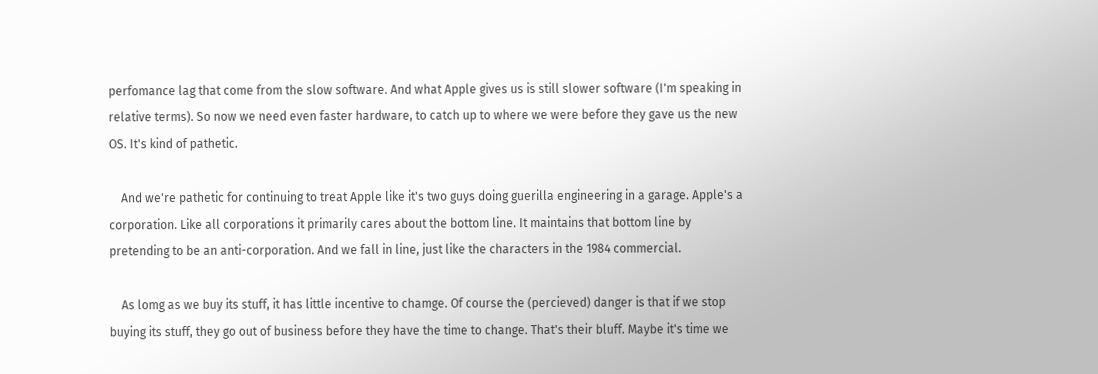perfomance lag that come from the slow software. And what Apple gives us is still slower software (I'm speaking in relative terms). So now we need even faster hardware, to catch up to where we were before they gave us the new OS. It's kind of pathetic.

    And we're pathetic for continuing to treat Apple like it's two guys doing guerilla engineering in a garage. Apple's a corporation. Like all corporations it primarily cares about the bottom line. It maintains that bottom line by pretending to be an anti-corporation. And we fall in line, just like the characters in the 1984 commercial.

    As lomg as we buy its stuff, it has little incentive to chamge. Of course the (percieved) danger is that if we stop buying its stuff, they go out of business before they have the time to change. That's their bluff. Maybe it's time we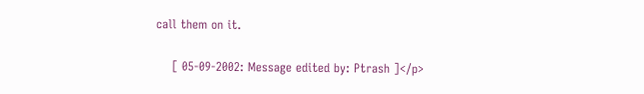call them on it.

    [ 05-09-2002: Message edited by: Ptrash ]</p>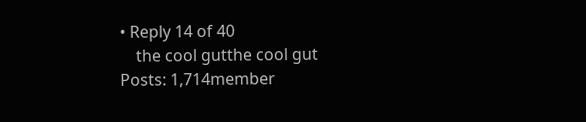• Reply 14 of 40
    the cool gutthe cool gut Posts: 1,714member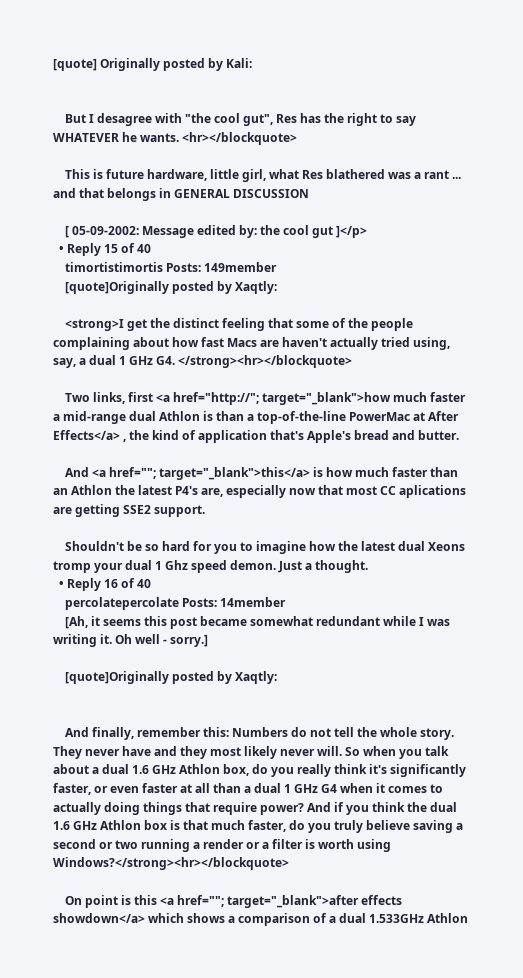[quote] Originally posted by Kali:


    But I desagree with "the cool gut", Res has the right to say WHATEVER he wants. <hr></blockquote>

    This is future hardware, little girl, what Res blathered was a rant ... and that belongs in GENERAL DISCUSSION

    [ 05-09-2002: Message edited by: the cool gut ]</p>
  • Reply 15 of 40
    timortistimortis Posts: 149member
    [quote]Originally posted by Xaqtly:

    <strong>I get the distinct feeling that some of the people complaining about how fast Macs are haven't actually tried using, say, a dual 1 GHz G4. </strong><hr></blockquote>

    Two links, first <a href="http://"; target="_blank">how much faster a mid-range dual Athlon is than a top-of-the-line PowerMac at After Effects</a> , the kind of application that's Apple's bread and butter.

    And <a href=""; target="_blank">this</a> is how much faster than an Athlon the latest P4's are, especially now that most CC aplications are getting SSE2 support.

    Shouldn't be so hard for you to imagine how the latest dual Xeons tromp your dual 1 Ghz speed demon. Just a thought.
  • Reply 16 of 40
    percolatepercolate Posts: 14member
    [Ah, it seems this post became somewhat redundant while I was writing it. Oh well - sorry.]

    [quote]Originally posted by Xaqtly:


    And finally, remember this: Numbers do not tell the whole story. They never have and they most likely never will. So when you talk about a dual 1.6 GHz Athlon box, do you really think it's significantly faster, or even faster at all than a dual 1 GHz G4 when it comes to actually doing things that require power? And if you think the dual 1.6 GHz Athlon box is that much faster, do you truly believe saving a second or two running a render or a filter is worth using Windows?</strong><hr></blockquote>

    On point is this <a href=""; target="_blank">after effects showdown</a> which shows a comparison of a dual 1.533GHz Athlon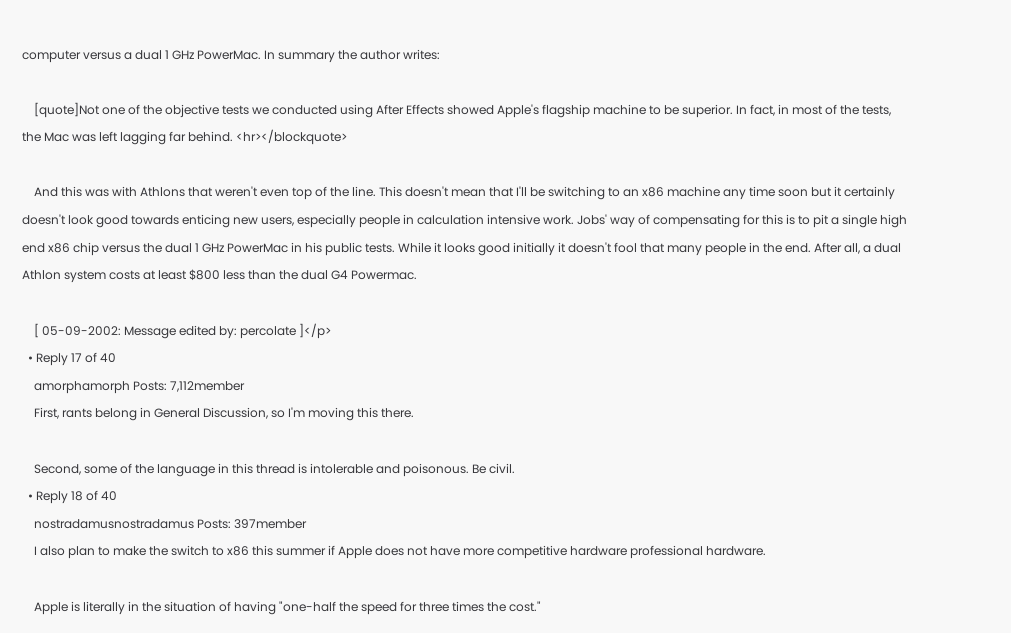computer versus a dual 1 GHz PowerMac. In summary the author writes:

    [quote]Not one of the objective tests we conducted using After Effects showed Apple's flagship machine to be superior. In fact, in most of the tests, the Mac was left lagging far behind. <hr></blockquote>

    And this was with Athlons that weren't even top of the line. This doesn't mean that I'll be switching to an x86 machine any time soon but it certainly doesn't look good towards enticing new users, especially people in calculation intensive work. Jobs' way of compensating for this is to pit a single high end x86 chip versus the dual 1 GHz PowerMac in his public tests. While it looks good initially it doesn't fool that many people in the end. After all, a dual Athlon system costs at least $800 less than the dual G4 Powermac.

    [ 05-09-2002: Message edited by: percolate ]</p>
  • Reply 17 of 40
    amorphamorph Posts: 7,112member
    First, rants belong in General Discussion, so I'm moving this there.

    Second, some of the language in this thread is intolerable and poisonous. Be civil.
  • Reply 18 of 40
    nostradamusnostradamus Posts: 397member
    I also plan to make the switch to x86 this summer if Apple does not have more competitive hardware professional hardware.

    Apple is literally in the situation of having "one-half the speed for three times the cost."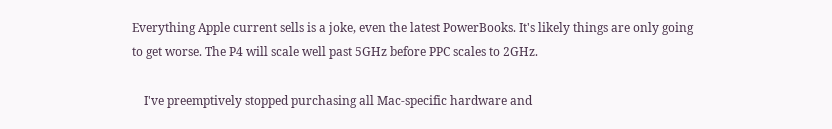Everything Apple current sells is a joke, even the latest PowerBooks. It's likely things are only going to get worse. The P4 will scale well past 5GHz before PPC scales to 2GHz.

    I've preemptively stopped purchasing all Mac-specific hardware and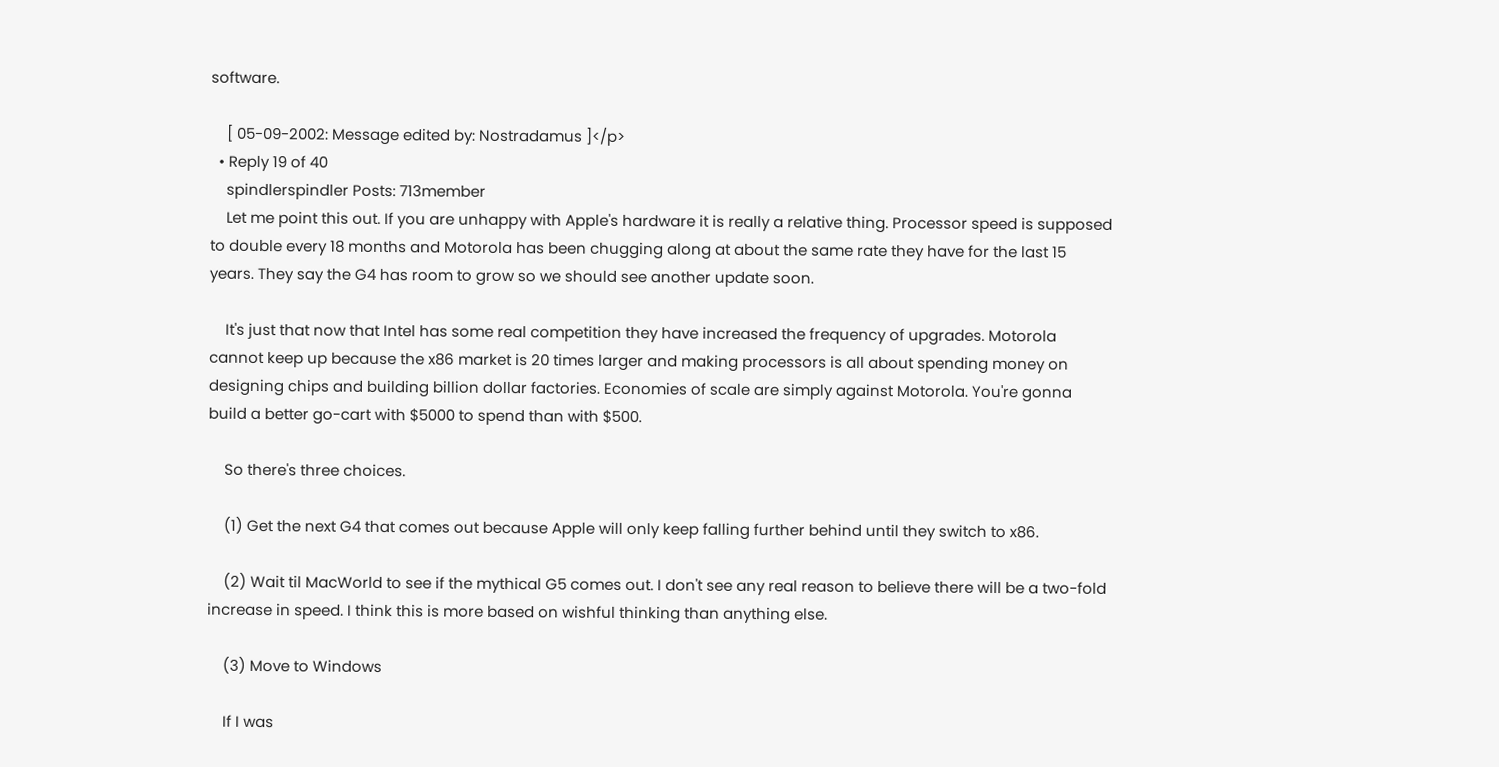software.

    [ 05-09-2002: Message edited by: Nostradamus ]</p>
  • Reply 19 of 40
    spindlerspindler Posts: 713member
    Let me point this out. If you are unhappy with Apple's hardware it is really a relative thing. Processor speed is supposed to double every 18 months and Motorola has been chugging along at about the same rate they have for the last 15 years. They say the G4 has room to grow so we should see another update soon.

    It's just that now that Intel has some real competition they have increased the frequency of upgrades. Motorola cannot keep up because the x86 market is 20 times larger and making processors is all about spending money on designing chips and building billion dollar factories. Economies of scale are simply against Motorola. You're gonna build a better go-cart with $5000 to spend than with $500.

    So there's three choices.

    (1) Get the next G4 that comes out because Apple will only keep falling further behind until they switch to x86.

    (2) Wait til MacWorld to see if the mythical G5 comes out. I don't see any real reason to believe there will be a two-fold increase in speed. I think this is more based on wishful thinking than anything else.

    (3) Move to Windows

    If I was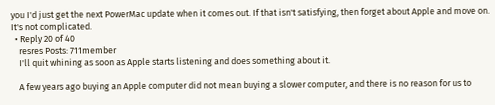you I'd just get the next PowerMac update when it comes out. If that isn't satisfying, then forget about Apple and move on. It's not complicated.
  • Reply 20 of 40
    resres Posts: 711member
    I'll quit whining as soon as Apple starts listening and does something about it.

    A few years ago buying an Apple computer did not mean buying a slower computer, and there is no reason for us to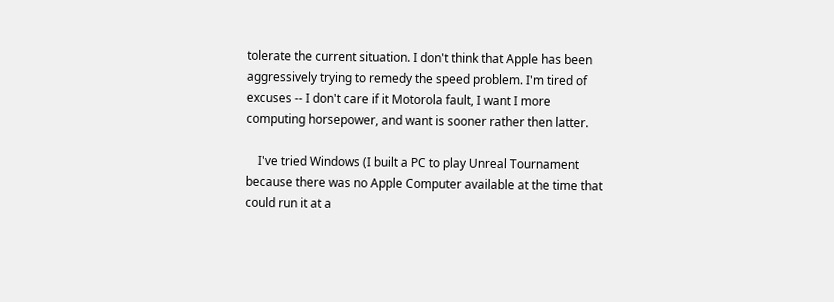tolerate the current situation. I don't think that Apple has been aggressively trying to remedy the speed problem. I'm tired of excuses -- I don't care if it Motorola fault, I want I more computing horsepower, and want is sooner rather then latter.

    I've tried Windows (I built a PC to play Unreal Tournament because there was no Apple Computer available at the time that could run it at a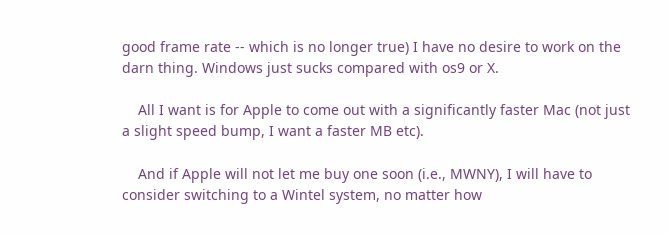good frame rate -- which is no longer true) I have no desire to work on the darn thing. Windows just sucks compared with os9 or X.

    All I want is for Apple to come out with a significantly faster Mac (not just a slight speed bump, I want a faster MB etc).

    And if Apple will not let me buy one soon (i.e., MWNY), I will have to consider switching to a Wintel system, no matter how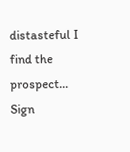distasteful I find the prospect...
Sign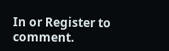In or Register to comment.